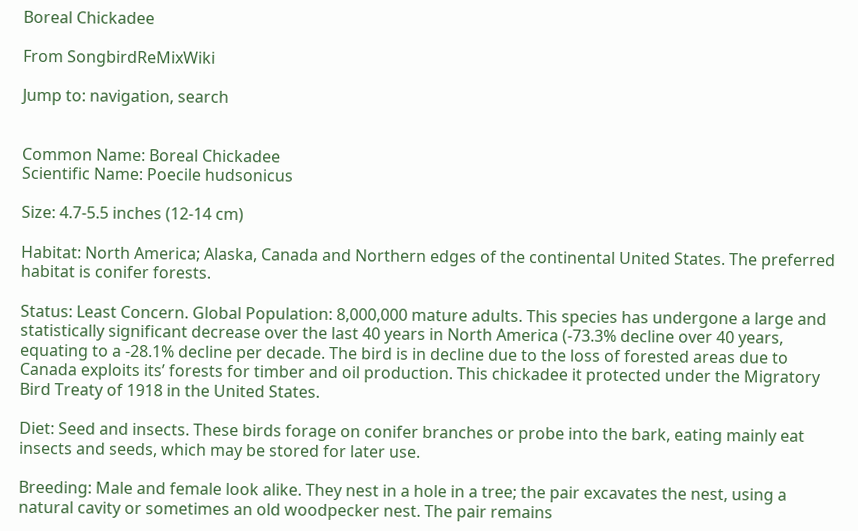Boreal Chickadee

From SongbirdReMixWiki

Jump to: navigation, search


Common Name: Boreal Chickadee
Scientific Name: Poecile hudsonicus

Size: 4.7-5.5 inches (12-14 cm)

Habitat: North America; Alaska, Canada and Northern edges of the continental United States. The preferred habitat is conifer forests.

Status: Least Concern. Global Population: 8,000,000 mature adults. This species has undergone a large and statistically significant decrease over the last 40 years in North America (-73.3% decline over 40 years, equating to a -28.1% decline per decade. The bird is in decline due to the loss of forested areas due to Canada exploits its’ forests for timber and oil production. This chickadee it protected under the Migratory Bird Treaty of 1918 in the United States.

Diet: Seed and insects. These birds forage on conifer branches or probe into the bark, eating mainly eat insects and seeds, which may be stored for later use.

Breeding: Male and female look alike. They nest in a hole in a tree; the pair excavates the nest, using a natural cavity or sometimes an old woodpecker nest. The pair remains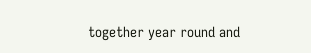together year round and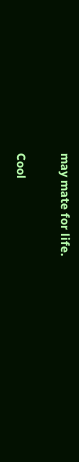may mate for life.

Cool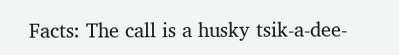Facts: The call is a husky tsik-a-dee-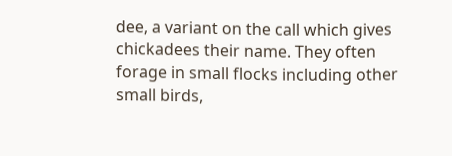dee, a variant on the call which gives chickadees their name. They often forage in small flocks including other small birds,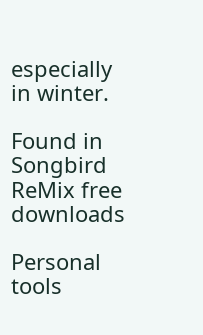especially in winter.

Found in Songbird ReMix free downloads

Personal tools